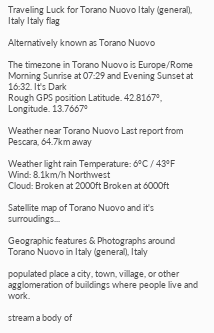Traveling Luck for Torano Nuovo Italy (general), Italy Italy flag

Alternatively known as Torano Nuovo

The timezone in Torano Nuovo is Europe/Rome
Morning Sunrise at 07:29 and Evening Sunset at 16:32. It's Dark
Rough GPS position Latitude. 42.8167°, Longitude. 13.7667°

Weather near Torano Nuovo Last report from Pescara, 64.7km away

Weather light rain Temperature: 6°C / 43°F
Wind: 8.1km/h Northwest
Cloud: Broken at 2000ft Broken at 6000ft

Satellite map of Torano Nuovo and it's surroudings...

Geographic features & Photographs around Torano Nuovo in Italy (general), Italy

populated place a city, town, village, or other agglomeration of buildings where people live and work.

stream a body of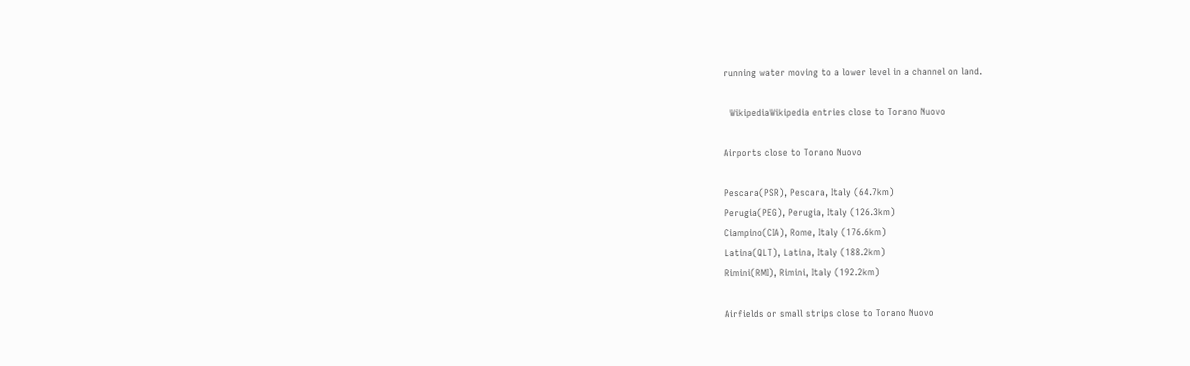running water moving to a lower level in a channel on land.

  WikipediaWikipedia entries close to Torano Nuovo

Airports close to Torano Nuovo

Pescara(PSR), Pescara, Italy (64.7km)
Perugia(PEG), Perugia, Italy (126.3km)
Ciampino(CIA), Rome, Italy (176.6km)
Latina(QLT), Latina, Italy (188.2km)
Rimini(RMI), Rimini, Italy (192.2km)

Airfields or small strips close to Torano Nuovo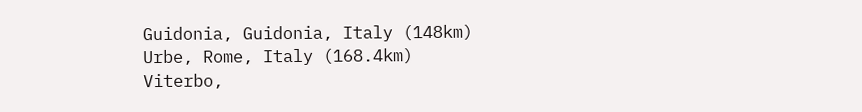Guidonia, Guidonia, Italy (148km)
Urbe, Rome, Italy (168.4km)
Viterbo,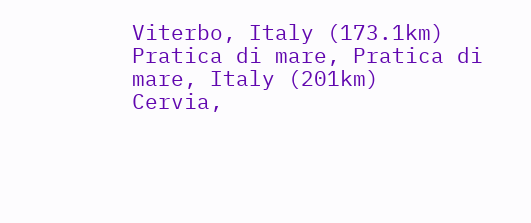Viterbo, Italy (173.1km)
Pratica di mare, Pratica di mare, Italy (201km)
Cervia,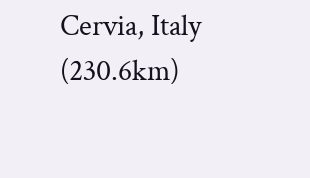Cervia, Italy (230.6km)